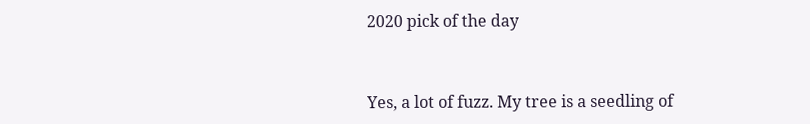2020 pick of the day


Yes, a lot of fuzz. My tree is a seedling of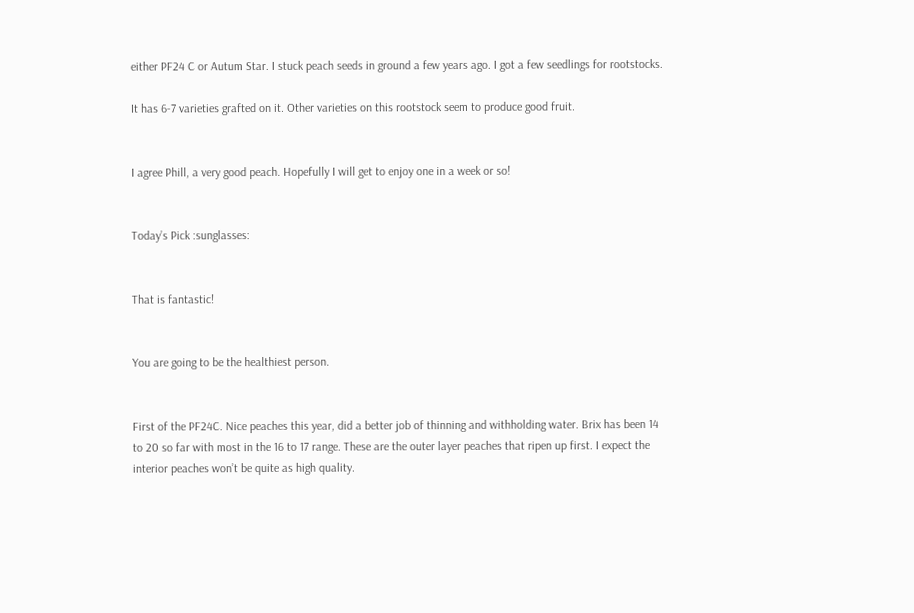either PF24 C or Autum Star. I stuck peach seeds in ground a few years ago. I got a few seedlings for rootstocks.

It has 6-7 varieties grafted on it. Other varieties on this rootstock seem to produce good fruit.


I agree Phill, a very good peach. Hopefully I will get to enjoy one in a week or so!


Today’s Pick :sunglasses:


That is fantastic!


You are going to be the healthiest person.


First of the PF24C. Nice peaches this year, did a better job of thinning and withholding water. Brix has been 14 to 20 so far with most in the 16 to 17 range. These are the outer layer peaches that ripen up first. I expect the interior peaches won’t be quite as high quality.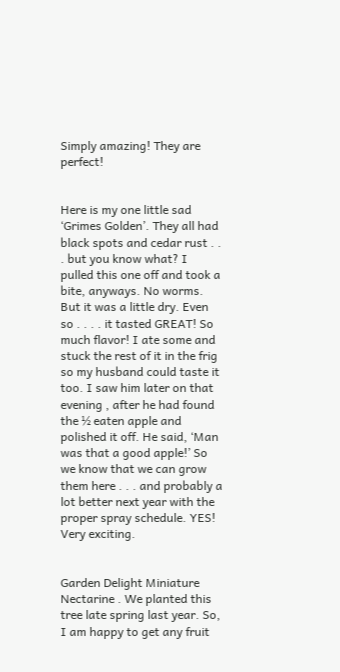Simply amazing! They are perfect!


Here is my one little sad ‘Grimes Golden’. They all had black spots and cedar rust . . . but you know what? I pulled this one off and took a bite, anyways. No worms. But it was a little dry. Even so . . . . it tasted GREAT! So much flavor! I ate some and stuck the rest of it in the frig so my husband could taste it too. I saw him later on that evening , after he had found the ½ eaten apple and polished it off. He said, ‘Man was that a good apple!’ So we know that we can grow them here . . . and probably a lot better next year with the proper spray schedule. YES! Very exciting.


Garden Delight Miniature Nectarine . We planted this tree late spring last year. So, I am happy to get any fruit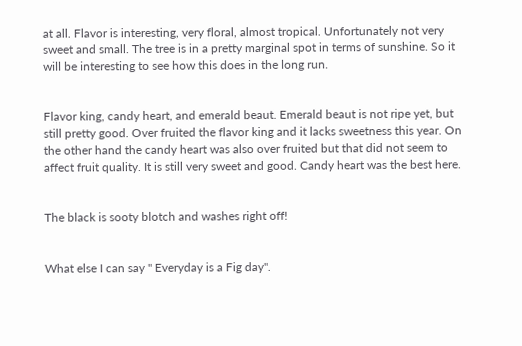at all. Flavor is interesting, very floral, almost tropical. Unfortunately not very sweet and small. The tree is in a pretty marginal spot in terms of sunshine. So it will be interesting to see how this does in the long run.


Flavor king, candy heart, and emerald beaut. Emerald beaut is not ripe yet, but still pretty good. Over fruited the flavor king and it lacks sweetness this year. On the other hand the candy heart was also over fruited but that did not seem to affect fruit quality. It is still very sweet and good. Candy heart was the best here.


The black is sooty blotch and washes right off!


What else I can say " Everyday is a Fig day".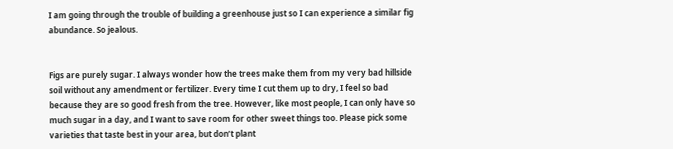I am going through the trouble of building a greenhouse just so I can experience a similar fig abundance. So jealous.


Figs are purely sugar. I always wonder how the trees make them from my very bad hillside soil without any amendment or fertilizer. Every time I cut them up to dry, I feel so bad because they are so good fresh from the tree. However, like most people, I can only have so much sugar in a day, and I want to save room for other sweet things too. Please pick some varieties that taste best in your area, but don’t plant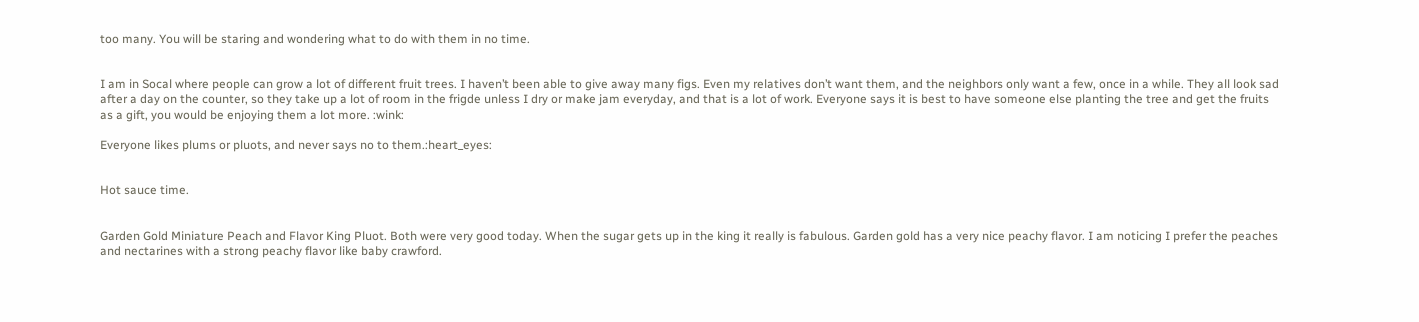too many. You will be staring and wondering what to do with them in no time.


I am in Socal where people can grow a lot of different fruit trees. I haven’t been able to give away many figs. Even my relatives don’t want them, and the neighbors only want a few, once in a while. They all look sad after a day on the counter, so they take up a lot of room in the frigde unless I dry or make jam everyday, and that is a lot of work. Everyone says it is best to have someone else planting the tree and get the fruits as a gift, you would be enjoying them a lot more. :wink:

Everyone likes plums or pluots, and never says no to them.:heart_eyes:


Hot sauce time.


Garden Gold Miniature Peach and Flavor King Pluot. Both were very good today. When the sugar gets up in the king it really is fabulous. Garden gold has a very nice peachy flavor. I am noticing I prefer the peaches and nectarines with a strong peachy flavor like baby crawford.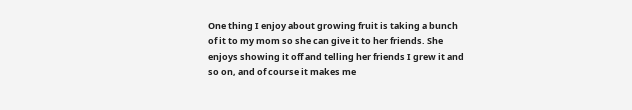One thing I enjoy about growing fruit is taking a bunch of it to my mom so she can give it to her friends. She enjoys showing it off and telling her friends I grew it and so on, and of course it makes me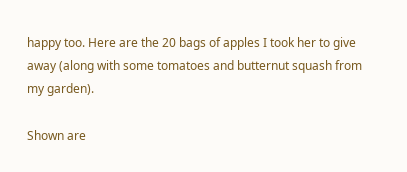happy too. Here are the 20 bags of apples I took her to give away (along with some tomatoes and butternut squash from my garden).

Shown are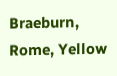Braeburn, Rome, Yellow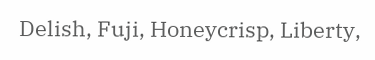Delish, Fuji, Honeycrisp, Liberty,